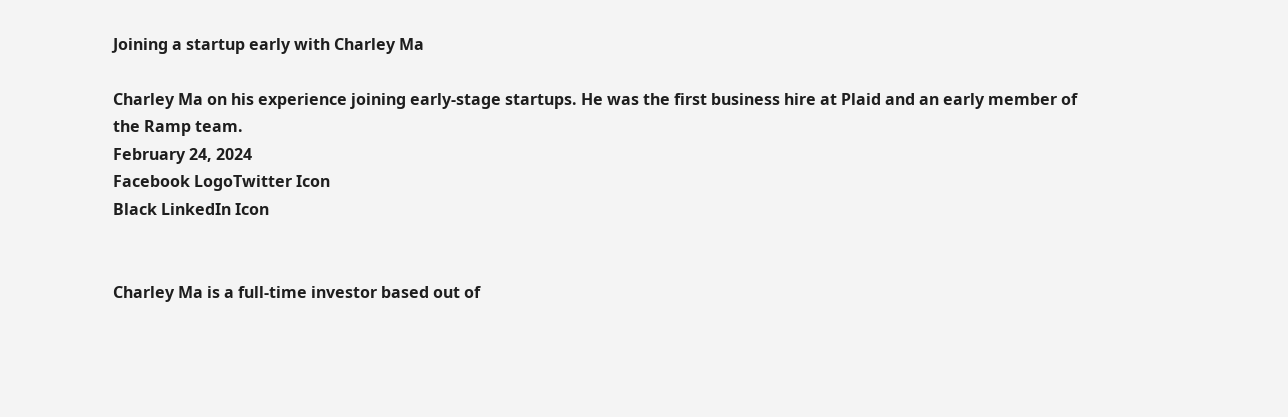Joining a startup early with Charley Ma

Charley Ma on his experience joining early-stage startups. He was the first business hire at Plaid and an early member of the Ramp team.
February 24, 2024
Facebook LogoTwitter Icon
Black LinkedIn Icon


Charley Ma is a full-time investor based out of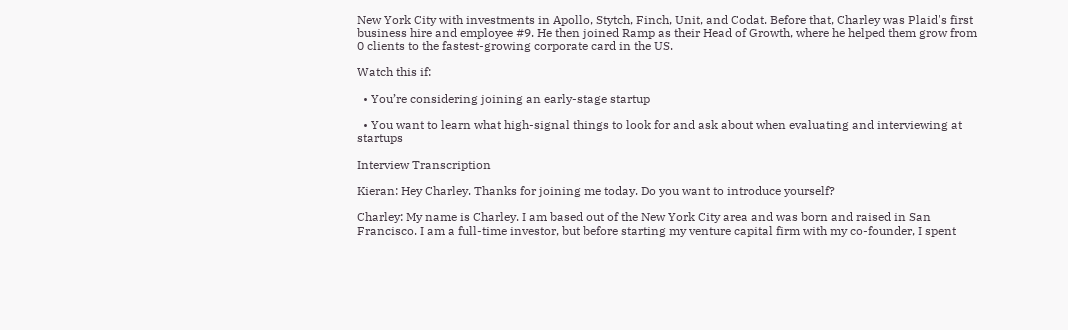New York City with investments in Apollo, Stytch, Finch, Unit, and Codat. Before that, Charley was Plaid's first business hire and employee #9. He then joined Ramp as their Head of Growth, where he helped them grow from 0 clients to the fastest-growing corporate card in the US.

Watch this if:

  • You’re considering joining an early-stage startup

  • You want to learn what high-signal things to look for and ask about when evaluating and interviewing at startups

Interview Transcription

Kieran: Hey Charley. Thanks for joining me today. Do you want to introduce yourself?

Charley: My name is Charley. I am based out of the New York City area and was born and raised in San Francisco. I am a full-time investor, but before starting my venture capital firm with my co-founder, I spent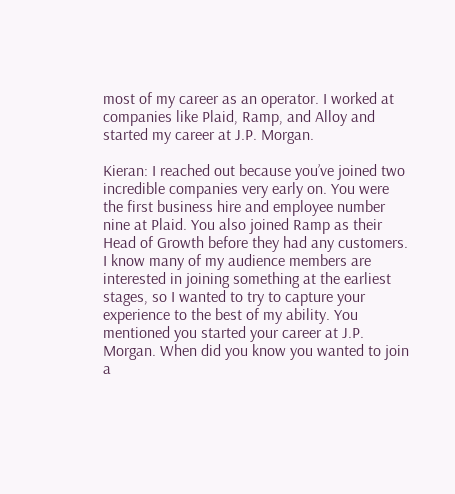most of my career as an operator. I worked at companies like Plaid, Ramp, and Alloy and started my career at J.P. Morgan.

Kieran: I reached out because you’ve joined two incredible companies very early on. You were the first business hire and employee number nine at Plaid. You also joined Ramp as their Head of Growth before they had any customers. I know many of my audience members are interested in joining something at the earliest stages, so I wanted to try to capture your experience to the best of my ability. You mentioned you started your career at J.P. Morgan. When did you know you wanted to join a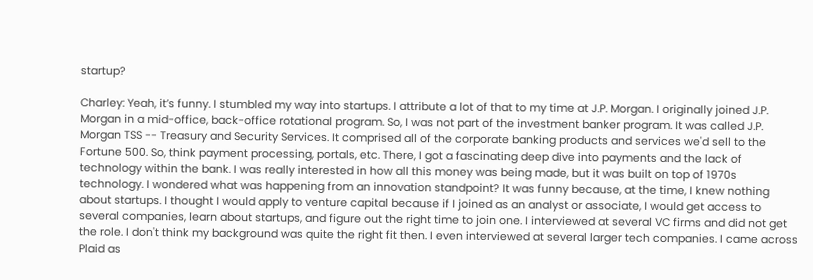startup?

Charley: Yeah, it’s funny. I stumbled my way into startups. I attribute a lot of that to my time at J.P. Morgan. I originally joined J.P. Morgan in a mid-office, back-office rotational program. So, I was not part of the investment banker program. It was called J.P. Morgan TSS -- Treasury and Security Services. It comprised all of the corporate banking products and services we'd sell to the Fortune 500. So, think payment processing, portals, etc. There, I got a fascinating deep dive into payments and the lack of technology within the bank. I was really interested in how all this money was being made, but it was built on top of 1970s technology. I wondered what was happening from an innovation standpoint? It was funny because, at the time, I knew nothing about startups. I thought I would apply to venture capital because if I joined as an analyst or associate, I would get access to several companies, learn about startups, and figure out the right time to join one. I interviewed at several VC firms and did not get the role. I don't think my background was quite the right fit then. I even interviewed at several larger tech companies. I came across Plaid as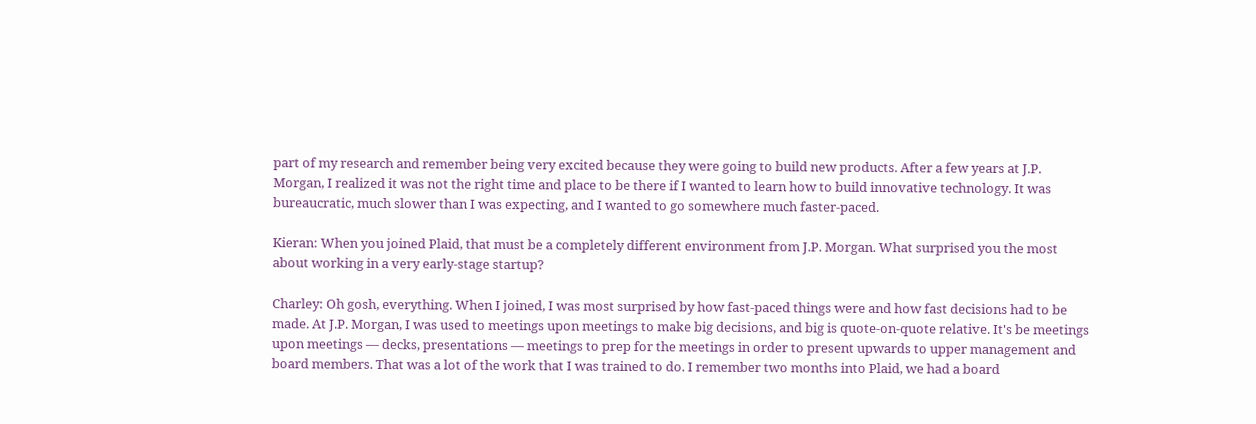part of my research and remember being very excited because they were going to build new products. After a few years at J.P. Morgan, I realized it was not the right time and place to be there if I wanted to learn how to build innovative technology. It was bureaucratic, much slower than I was expecting, and I wanted to go somewhere much faster-paced.

Kieran: When you joined Plaid, that must be a completely different environment from J.P. Morgan. What surprised you the most about working in a very early-stage startup?

Charley: Oh gosh, everything. When I joined, I was most surprised by how fast-paced things were and how fast decisions had to be made. At J.P. Morgan, I was used to meetings upon meetings to make big decisions, and big is quote-on-quote relative. It's be meetings upon meetings — decks, presentations — meetings to prep for the meetings in order to present upwards to upper management and board members. That was a lot of the work that I was trained to do. I remember two months into Plaid, we had a board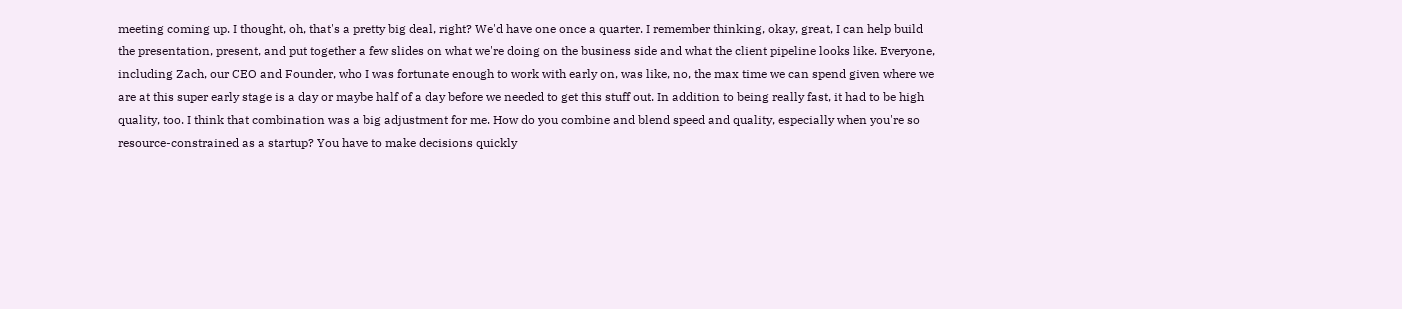meeting coming up. I thought, oh, that's a pretty big deal, right? We'd have one once a quarter. I remember thinking, okay, great, I can help build the presentation, present, and put together a few slides on what we're doing on the business side and what the client pipeline looks like. Everyone, including Zach, our CEO and Founder, who I was fortunate enough to work with early on, was like, no, the max time we can spend given where we are at this super early stage is a day or maybe half of a day before we needed to get this stuff out. In addition to being really fast, it had to be high quality, too. I think that combination was a big adjustment for me. How do you combine and blend speed and quality, especially when you're so resource-constrained as a startup? You have to make decisions quickly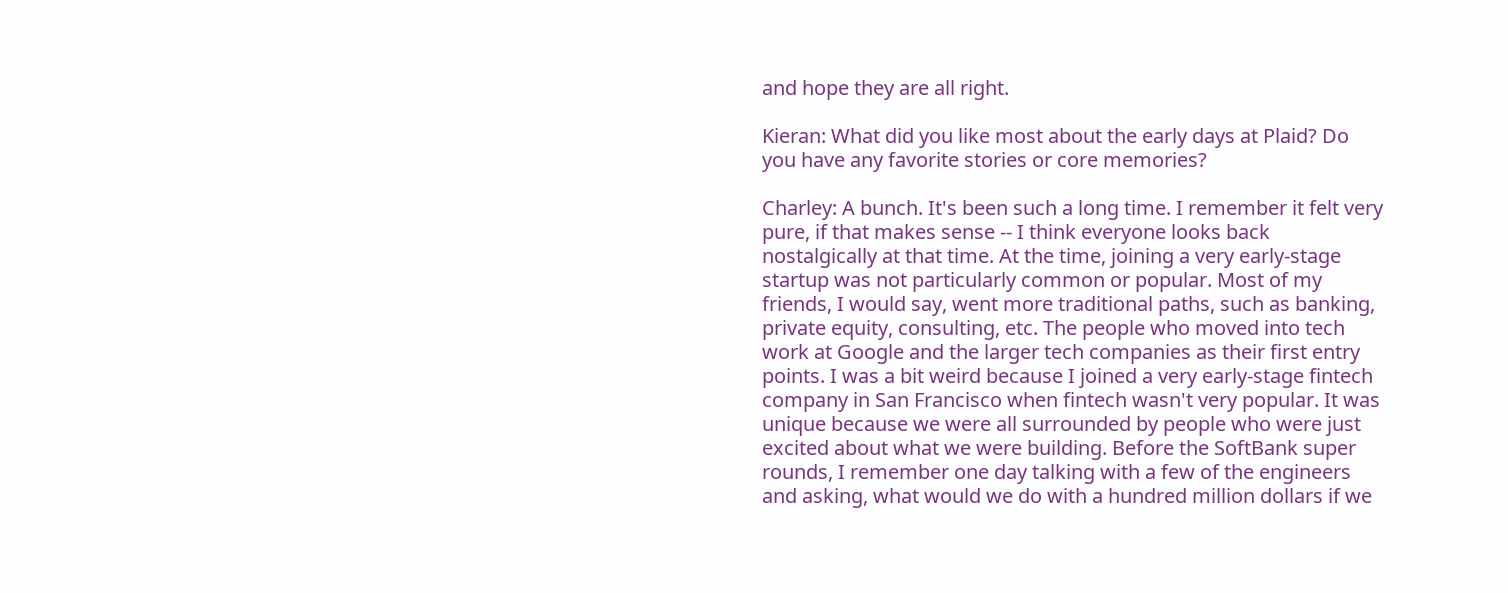and hope they are all right.

Kieran: What did you like most about the early days at Plaid? Do you have any favorite stories or core memories?

Charley: A bunch. It's been such a long time. I remember it felt very pure, if that makes sense -- I think everyone looks back nostalgically at that time. At the time, joining a very early-stage startup was not particularly common or popular. Most of my friends, I would say, went more traditional paths, such as banking, private equity, consulting, etc. The people who moved into tech work at Google and the larger tech companies as their first entry points. I was a bit weird because I joined a very early-stage fintech company in San Francisco when fintech wasn't very popular. It was unique because we were all surrounded by people who were just excited about what we were building. Before the SoftBank super rounds, I remember one day talking with a few of the engineers and asking, what would we do with a hundred million dollars if we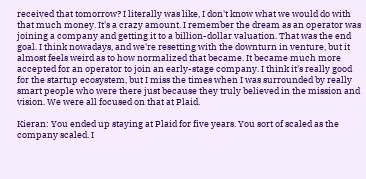received that tomorrow? I literally was like, I don't know what we would do with that much money. It's a crazy amount. I remember the dream as an operator was joining a company and getting it to a billion-dollar valuation. That was the end goal. I think nowadays, and we're resetting with the downturn in venture, but it almost feels weird as to how normalized that became. It became much more accepted for an operator to join an early-stage company. I think it's really good for the startup ecosystem, but I miss the times when I was surrounded by really smart people who were there just because they truly believed in the mission and vision. We were all focused on that at Plaid.

Kieran: You ended up staying at Plaid for five years. You sort of scaled as the company scaled. I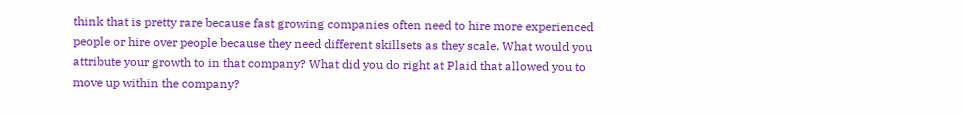think that is pretty rare because fast growing companies often need to hire more experienced people or hire over people because they need different skillsets as they scale. What would you attribute your growth to in that company? What did you do right at Plaid that allowed you to move up within the company?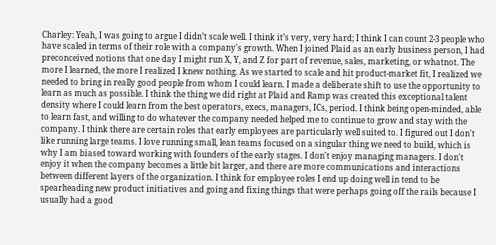Charley: Yeah, I was going to argue I didn’t scale well. I think it’s very, very hard; I think I can count 2-3 people who have scaled in terms of their role with a company's growth. When I joined Plaid as an early business person, I had preconceived notions that one day I might run X, Y, and Z for part of revenue, sales, marketing, or whatnot. The more I learned, the more I realized I knew nothing. As we started to scale and hit product-market fit, I realized we needed to bring in really good people from whom I could learn. I made a deliberate shift to use the opportunity to learn as much as possible. I think the thing we did right at Plaid and Ramp was created this exceptional talent density where I could learn from the best operators, execs, managers, ICs, period. I think being open-minded, able to learn fast, and willing to do whatever the company needed helped me to continue to grow and stay with the company. I think there are certain roles that early employees are particularly well suited to. I figured out I don't like running large teams. I love running small, lean teams focused on a singular thing we need to build, which is why I am biased toward working with founders of the early stages. I don't enjoy managing managers. I don't enjoy it when the company becomes a little bit larger, and there are more communications and interactions between different layers of the organization. I think for employee roles I end up doing well in tend to be spearheading new product initiatives and going and fixing things that were perhaps going off the rails because I usually had a good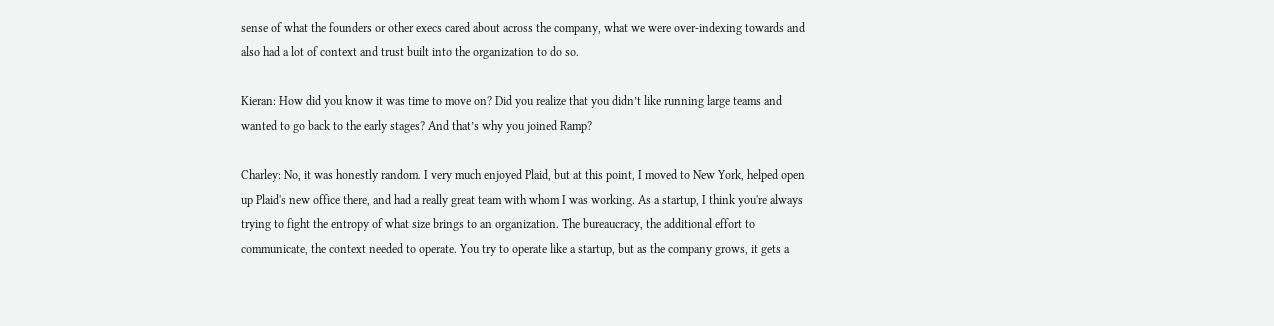sense of what the founders or other execs cared about across the company, what we were over-indexing towards and also had a lot of context and trust built into the organization to do so.

Kieran: How did you know it was time to move on? Did you realize that you didn’t like running large teams and wanted to go back to the early stages? And that’s why you joined Ramp?

Charley: No, it was honestly random. I very much enjoyed Plaid, but at this point, I moved to New York, helped open up Plaid's new office there, and had a really great team with whom I was working. As a startup, I think you're always trying to fight the entropy of what size brings to an organization. The bureaucracy, the additional effort to communicate, the context needed to operate. You try to operate like a startup, but as the company grows, it gets a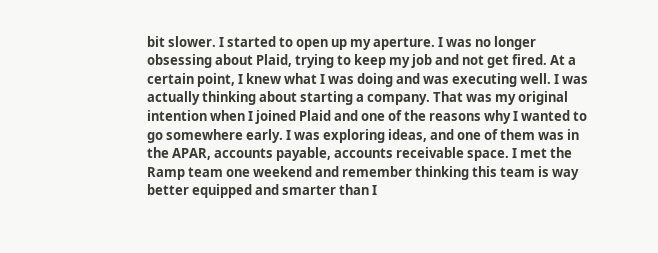bit slower. I started to open up my aperture. I was no longer obsessing about Plaid, trying to keep my job and not get fired. At a certain point, I knew what I was doing and was executing well. I was actually thinking about starting a company. That was my original intention when I joined Plaid and one of the reasons why I wanted to go somewhere early. I was exploring ideas, and one of them was in the APAR, accounts payable, accounts receivable space. I met the Ramp team one weekend and remember thinking this team is way better equipped and smarter than I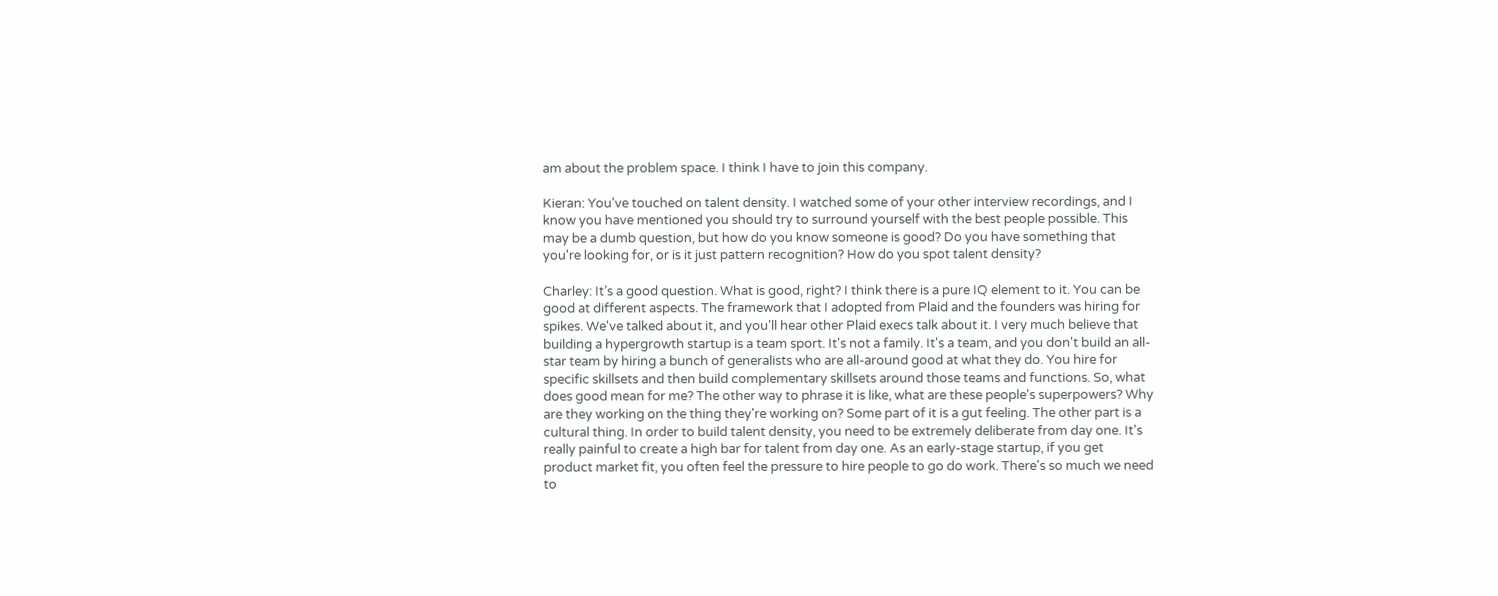am about the problem space. I think I have to join this company.

Kieran: You've touched on talent density. I watched some of your other interview recordings, and I know you have mentioned you should try to surround yourself with the best people possible. This may be a dumb question, but how do you know someone is good? Do you have something that you're looking for, or is it just pattern recognition? How do you spot talent density?

Charley: It’s a good question. What is good, right? I think there is a pure IQ element to it. You can be good at different aspects. The framework that I adopted from Plaid and the founders was hiring for spikes. We've talked about it, and you'll hear other Plaid execs talk about it. I very much believe that building a hypergrowth startup is a team sport. It's not a family. It's a team, and you don't build an all-star team by hiring a bunch of generalists who are all-around good at what they do. You hire for specific skillsets and then build complementary skillsets around those teams and functions. So, what does good mean for me? The other way to phrase it is like, what are these people's superpowers? Why are they working on the thing they're working on? Some part of it is a gut feeling. The other part is a cultural thing. In order to build talent density, you need to be extremely deliberate from day one. It's really painful to create a high bar for talent from day one. As an early-stage startup, if you get product market fit, you often feel the pressure to hire people to go do work. There's so much we need to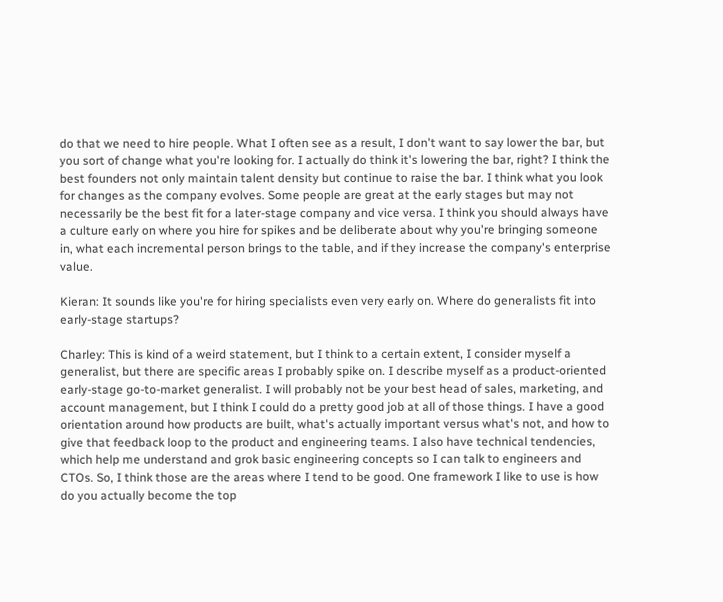do that we need to hire people. What I often see as a result, I don't want to say lower the bar, but you sort of change what you're looking for. I actually do think it's lowering the bar, right? I think the best founders not only maintain talent density but continue to raise the bar. I think what you look for changes as the company evolves. Some people are great at the early stages but may not necessarily be the best fit for a later-stage company and vice versa. I think you should always have a culture early on where you hire for spikes and be deliberate about why you're bringing someone in, what each incremental person brings to the table, and if they increase the company's enterprise value.

Kieran: It sounds like you're for hiring specialists even very early on. Where do generalists fit into early-stage startups?

Charley: This is kind of a weird statement, but I think to a certain extent, I consider myself a generalist, but there are specific areas I probably spike on. I describe myself as a product-oriented early-stage go-to-market generalist. I will probably not be your best head of sales, marketing, and account management, but I think I could do a pretty good job at all of those things. I have a good orientation around how products are built, what's actually important versus what's not, and how to give that feedback loop to the product and engineering teams. I also have technical tendencies, which help me understand and grok basic engineering concepts so I can talk to engineers and CTOs. So, I think those are the areas where I tend to be good. One framework I like to use is how do you actually become the top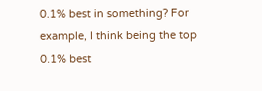0.1% best in something? For example, I think being the top 0.1% best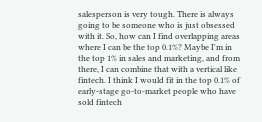salesperson is very tough. There is always going to be someone who is just obsessed with it. So, how can I find overlapping areas where I can be the top 0.1%? Maybe I'm in the top 1% in sales and marketing, and from there, I can combine that with a vertical like fintech. I think I would fit in the top 0.1% of early-stage go-to-market people who have sold fintech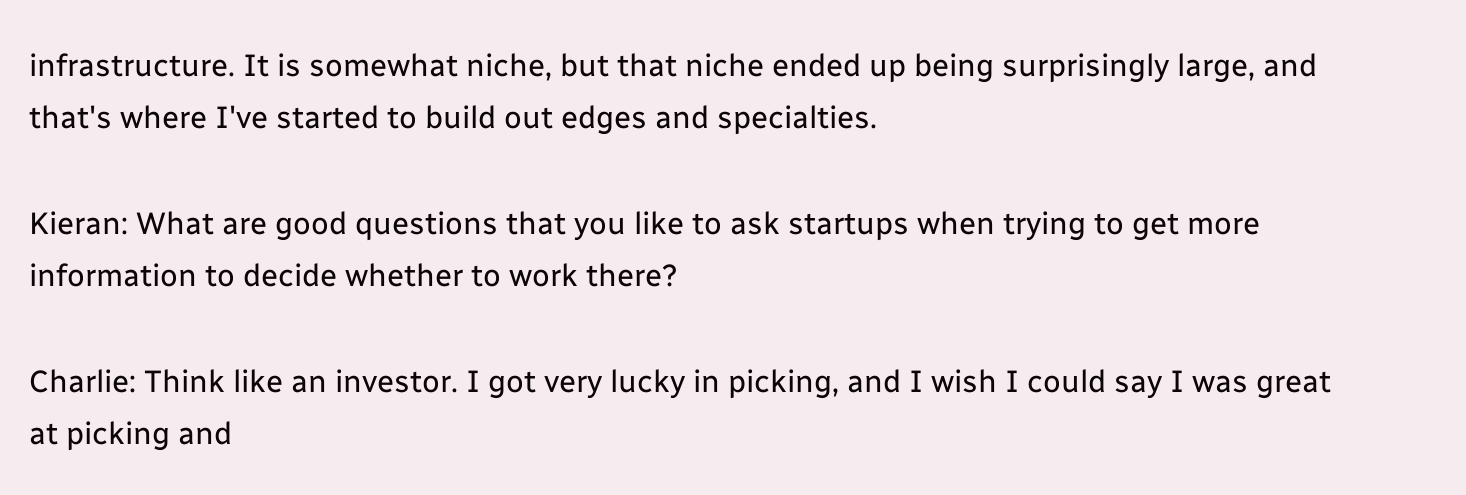infrastructure. It is somewhat niche, but that niche ended up being surprisingly large, and that's where I've started to build out edges and specialties.

Kieran: What are good questions that you like to ask startups when trying to get more information to decide whether to work there?

Charlie: Think like an investor. I got very lucky in picking, and I wish I could say I was great at picking and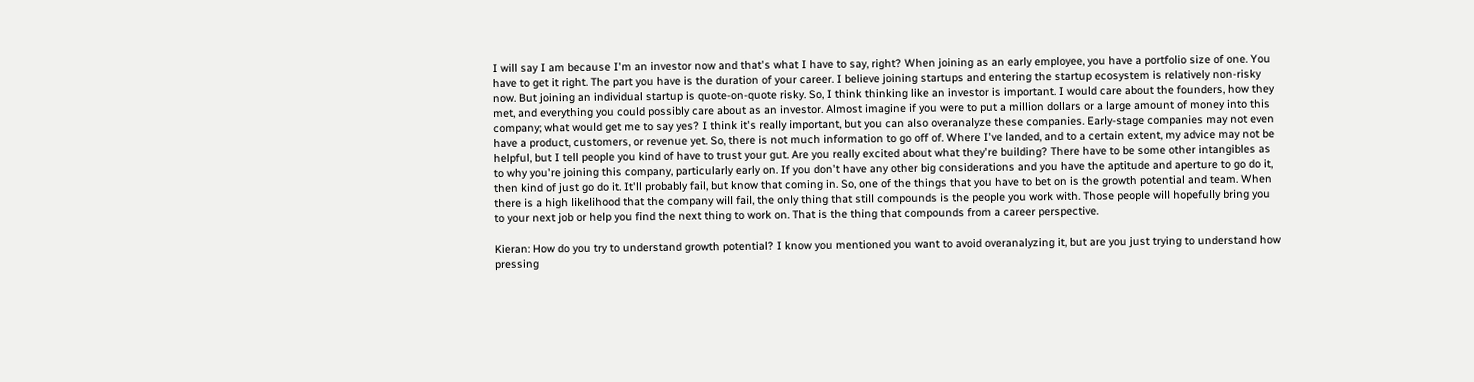I will say I am because I'm an investor now and that's what I have to say, right? When joining as an early employee, you have a portfolio size of one. You have to get it right. The part you have is the duration of your career. I believe joining startups and entering the startup ecosystem is relatively non-risky now. But joining an individual startup is quote-on-quote risky. So, I think thinking like an investor is important. I would care about the founders, how they met, and everything you could possibly care about as an investor. Almost imagine if you were to put a million dollars or a large amount of money into this company; what would get me to say yes? I think it's really important, but you can also overanalyze these companies. Early-stage companies may not even have a product, customers, or revenue yet. So, there is not much information to go off of. Where I've landed, and to a certain extent, my advice may not be helpful, but I tell people you kind of have to trust your gut. Are you really excited about what they're building? There have to be some other intangibles as to why you're joining this company, particularly early on. If you don't have any other big considerations and you have the aptitude and aperture to go do it, then kind of just go do it. It'll probably fail, but know that coming in. So, one of the things that you have to bet on is the growth potential and team. When there is a high likelihood that the company will fail, the only thing that still compounds is the people you work with. Those people will hopefully bring you to your next job or help you find the next thing to work on. That is the thing that compounds from a career perspective.

Kieran: How do you try to understand growth potential? I know you mentioned you want to avoid overanalyzing it, but are you just trying to understand how pressing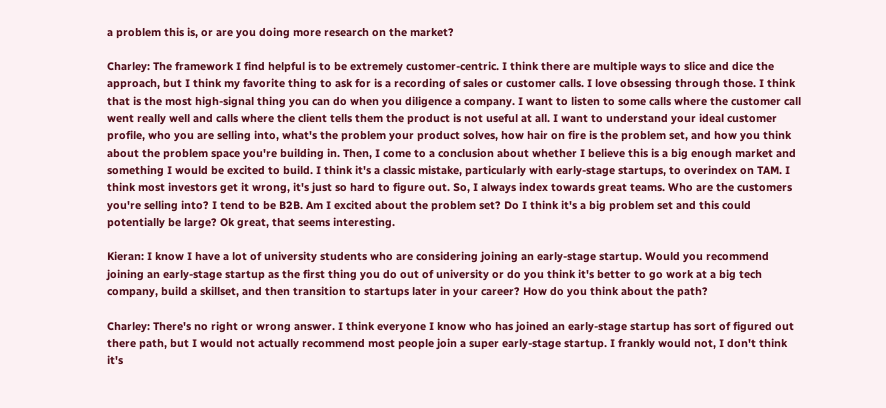a problem this is, or are you doing more research on the market?

Charley: The framework I find helpful is to be extremely customer-centric. I think there are multiple ways to slice and dice the approach, but I think my favorite thing to ask for is a recording of sales or customer calls. I love obsessing through those. I think that is the most high-signal thing you can do when you diligence a company. I want to listen to some calls where the customer call went really well and calls where the client tells them the product is not useful at all. I want to understand your ideal customer profile, who you are selling into, what's the problem your product solves, how hair on fire is the problem set, and how you think about the problem space you're building in. Then, I come to a conclusion about whether I believe this is a big enough market and something I would be excited to build. I think it's a classic mistake, particularly with early-stage startups, to overindex on TAM. I think most investors get it wrong, it's just so hard to figure out. So, I always index towards great teams. Who are the customers you're selling into? I tend to be B2B. Am I excited about the problem set? Do I think it's a big problem set and this could potentially be large? Ok great, that seems interesting.

Kieran: I know I have a lot of university students who are considering joining an early-stage startup. Would you recommend joining an early-stage startup as the first thing you do out of university or do you think it's better to go work at a big tech company, build a skillset, and then transition to startups later in your career? How do you think about the path?

Charley: There's no right or wrong answer. I think everyone I know who has joined an early-stage startup has sort of figured out there path, but I would not actually recommend most people join a super early-stage startup. I frankly would not, I don't think it's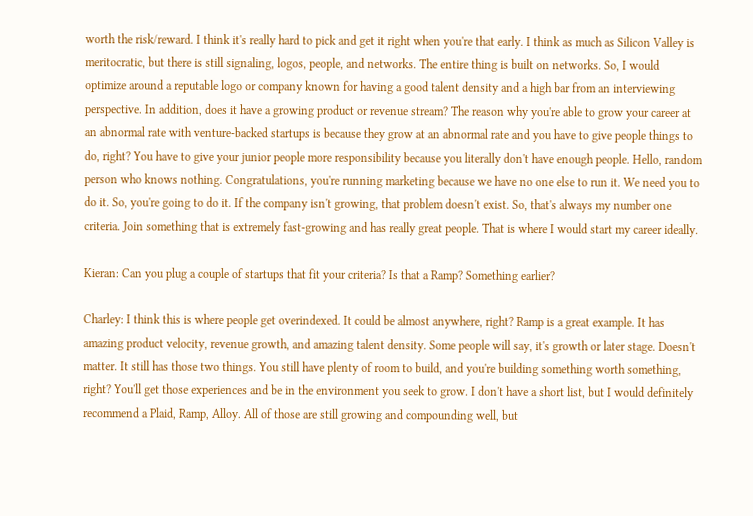worth the risk/reward. I think it's really hard to pick and get it right when you're that early. I think as much as Silicon Valley is meritocratic, but there is still signaling, logos, people, and networks. The entire thing is built on networks. So, I would optimize around a reputable logo or company known for having a good talent density and a high bar from an interviewing perspective. In addition, does it have a growing product or revenue stream? The reason why you're able to grow your career at an abnormal rate with venture-backed startups is because they grow at an abnormal rate and you have to give people things to do, right? You have to give your junior people more responsibility because you literally don't have enough people. Hello, random person who knows nothing. Congratulations, you're running marketing because we have no one else to run it. We need you to do it. So, you're going to do it. If the company isn't growing, that problem doesn't exist. So, that's always my number one criteria. Join something that is extremely fast-growing and has really great people. That is where I would start my career ideally.

Kieran: Can you plug a couple of startups that fit your criteria? Is that a Ramp? Something earlier?

Charley: I think this is where people get overindexed. It could be almost anywhere, right? Ramp is a great example. It has amazing product velocity, revenue growth, and amazing talent density. Some people will say, it's growth or later stage. Doesn't matter. It still has those two things. You still have plenty of room to build, and you're building something worth something, right? You'll get those experiences and be in the environment you seek to grow. I don't have a short list, but I would definitely recommend a Plaid, Ramp, Alloy. All of those are still growing and compounding well, but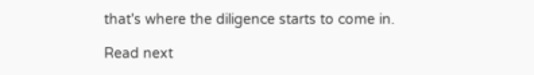that's where the diligence starts to come in.

Read next